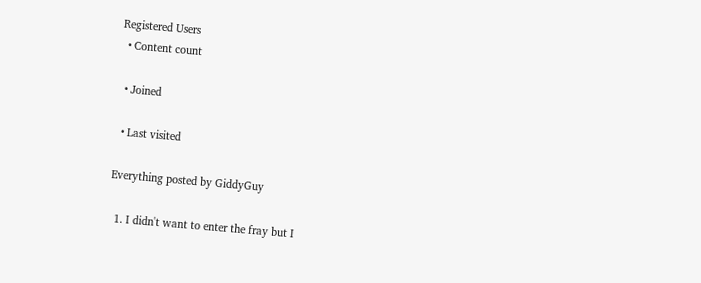Registered Users
  • Content count

  • Joined

  • Last visited

Everything posted by GiddyGuy

  1. I didn't want to enter the fray but I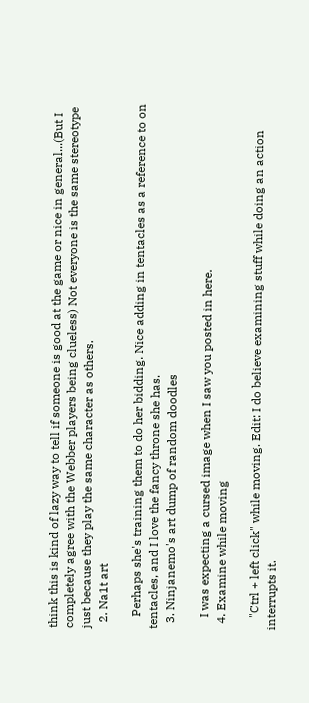think this is kind of lazy way to tell if someone is good at the game or nice in general...(But I completely agree with the Webber players being clueless) Not everyone is the same stereotype just because they play the same character as others.
  2. Na1t art

    Perhaps she's training them to do her bidding. Nice adding in tentacles as a reference to on tentacles, and I love the fancy throne she has.
  3. Ninjanemo's art dump of random doodles

    I was expecting a cursed image when I saw you posted in here.
  4. Examine while moving

    "Ctrl + left click" while moving. Edit: I do believe examining stuff while doing an action interrupts it.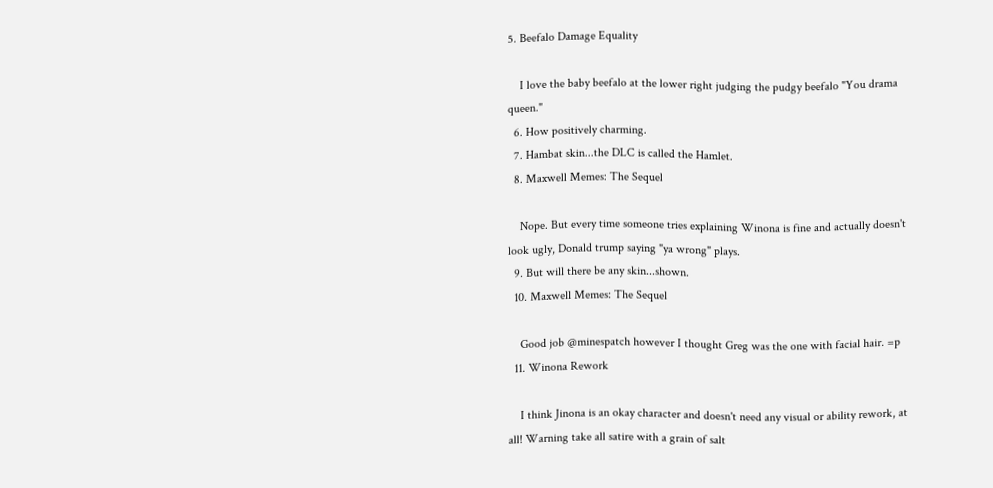5. Beefalo Damage Equality

    I love the baby beefalo at the lower right judging the pudgy beefalo "You drama queen."
  6. How positively charming.
  7. Hambat skin...the DLC is called the Hamlet.
  8. Maxwell Memes: The Sequel

    Nope. But every time someone tries explaining Winona is fine and actually doesn't look ugly, Donald trump saying "ya wrong" plays.
  9. But will there be any skin...shown.
  10. Maxwell Memes: The Sequel

    Good job @minespatch however I thought Greg was the one with facial hair. =p
  11. Winona Rework

    I think Jinona is an okay character and doesn't need any visual or ability rework, at all! Warning take all satire with a grain of salt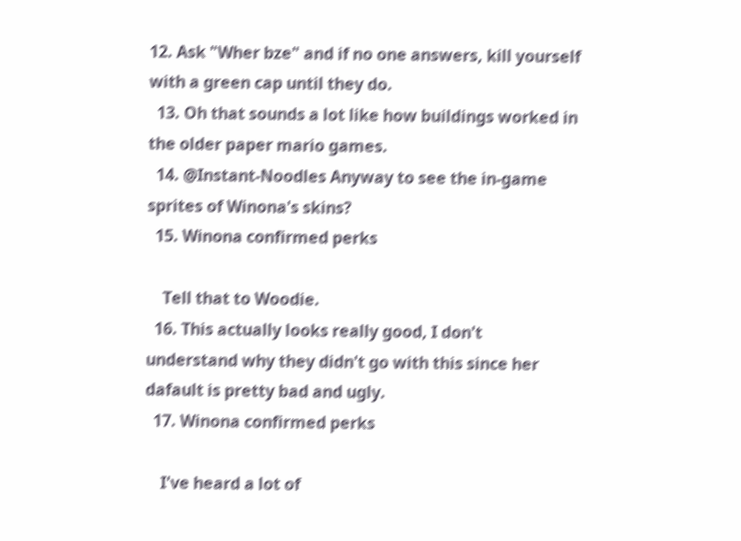12. Ask "Wher bze" and if no one answers, kill yourself with a green cap until they do.
  13. Oh that sounds a lot like how buildings worked in the older paper mario games.
  14. @Instant-Noodles Anyway to see the in-game sprites of Winona's skins?
  15. Winona confirmed perks

    Tell that to Woodie.
  16. This actually looks really good, I don't understand why they didn't go with this since her dafault is pretty bad and ugly.
  17. Winona confirmed perks

    I've heard a lot of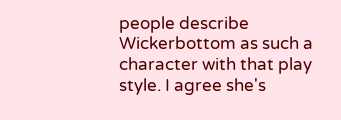people describe Wickerbottom as such a character with that play style. I agree she's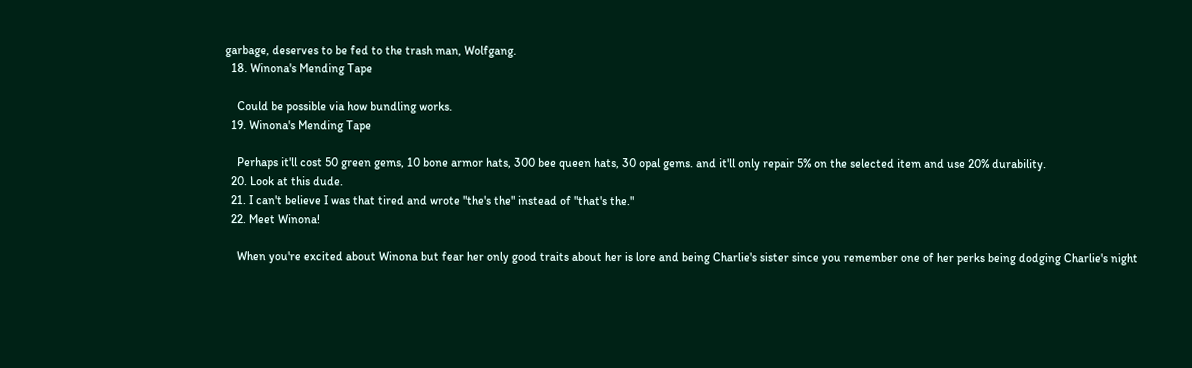garbage, deserves to be fed to the trash man, Wolfgang.
  18. Winona's Mending Tape

    Could be possible via how bundling works.
  19. Winona's Mending Tape

    Perhaps it'll cost 50 green gems, 10 bone armor hats, 300 bee queen hats, 30 opal gems. and it'll only repair 5% on the selected item and use 20% durability.
  20. Look at this dude.
  21. I can't believe I was that tired and wrote "the's the" instead of "that's the."
  22. Meet Winona!

    When you're excited about Winona but fear her only good traits about her is lore and being Charlie's sister since you remember one of her perks being dodging Charlie's night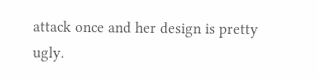attack once and her design is pretty ugly.